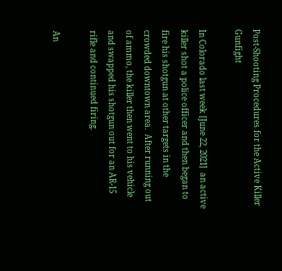Post-Shooting Procedures for the Active Killer Gunfight

In Colorado last week [June 22, 2021]  an active killer shot a police officer and then began to fire his shotgun at other targets in the crowded downtown area.  After running out of ammo, the killer then went to his vehicle and swapped his shotgun out for an AR-15 rifle and continued firing.

An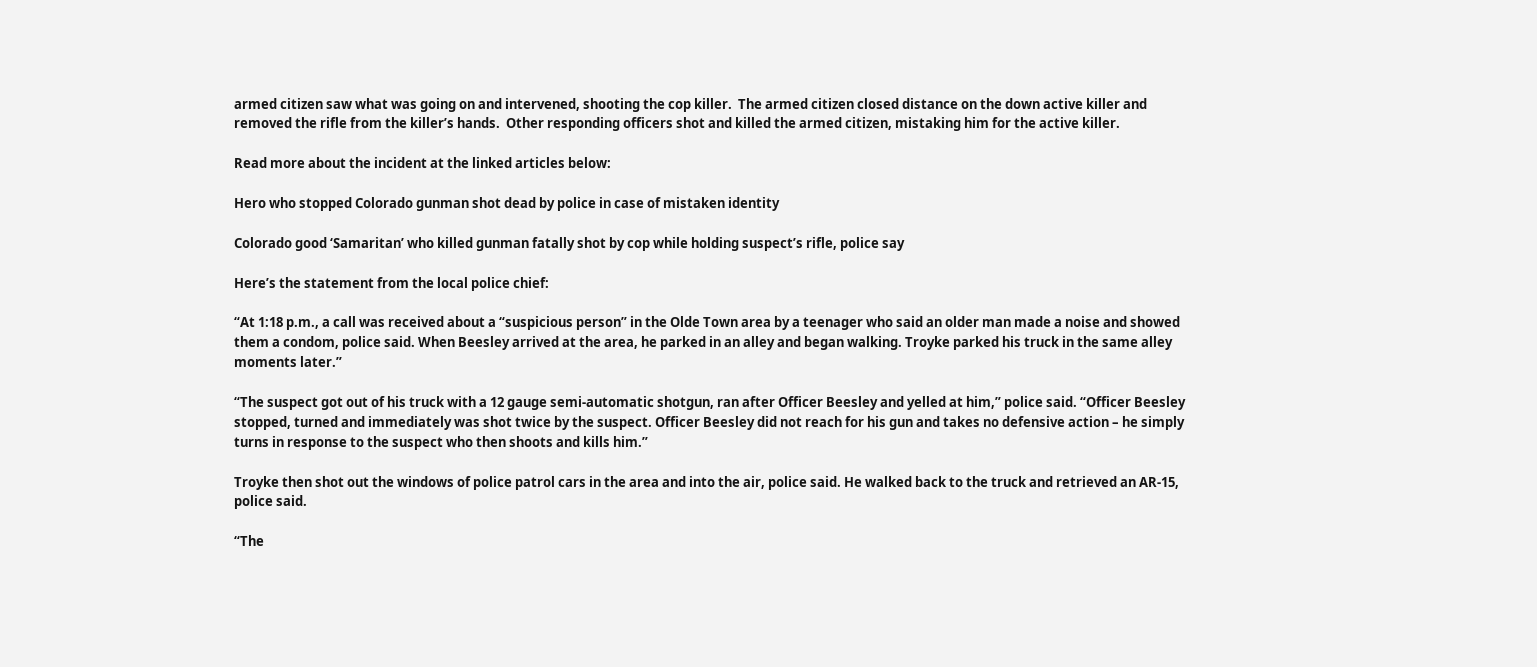armed citizen saw what was going on and intervened, shooting the cop killer.  The armed citizen closed distance on the down active killer and removed the rifle from the killer’s hands.  Other responding officers shot and killed the armed citizen, mistaking him for the active killer.

Read more about the incident at the linked articles below:

Hero who stopped Colorado gunman shot dead by police in case of mistaken identity

Colorado good ‘Samaritan’ who killed gunman fatally shot by cop while holding suspect’s rifle, police say

Here’s the statement from the local police chief:

“At 1:18 p.m., a call was received about a “suspicious person” in the Olde Town area by a teenager who said an older man made a noise and showed them a condom, police said. When Beesley arrived at the area, he parked in an alley and began walking. Troyke parked his truck in the same alley moments later.”

“The suspect got out of his truck with a 12 gauge semi-automatic shotgun, ran after Officer Beesley and yelled at him,” police said. “Officer Beesley stopped, turned and immediately was shot twice by the suspect. Officer Beesley did not reach for his gun and takes no defensive action – he simply turns in response to the suspect who then shoots and kills him.”

Troyke then shot out the windows of police patrol cars in the area and into the air, police said. He walked back to the truck and retrieved an AR-15, police said.

“The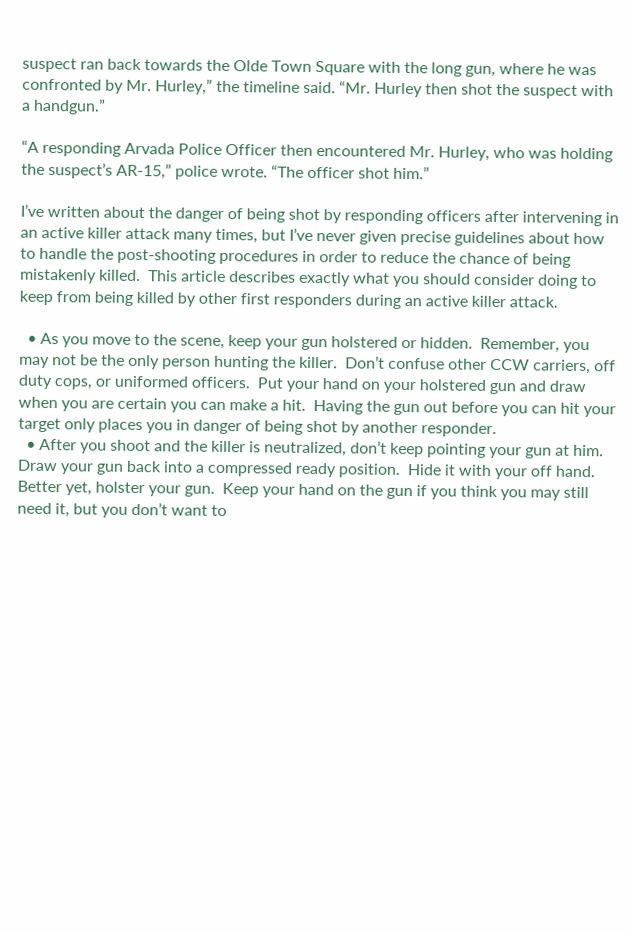suspect ran back towards the Olde Town Square with the long gun, where he was confronted by Mr. Hurley,” the timeline said. “Mr. Hurley then shot the suspect with a handgun.”

“A responding Arvada Police Officer then encountered Mr. Hurley, who was holding the suspect’s AR-15,” police wrote. “The officer shot him.”

I’ve written about the danger of being shot by responding officers after intervening in an active killer attack many times, but I’ve never given precise guidelines about how to handle the post-shooting procedures in order to reduce the chance of being mistakenly killed.  This article describes exactly what you should consider doing to keep from being killed by other first responders during an active killer attack.

  • As you move to the scene, keep your gun holstered or hidden.  Remember, you may not be the only person hunting the killer.  Don’t confuse other CCW carriers, off duty cops, or uniformed officers.  Put your hand on your holstered gun and draw when you are certain you can make a hit.  Having the gun out before you can hit your target only places you in danger of being shot by another responder.
  • After you shoot and the killer is neutralized, don’t keep pointing your gun at him.  Draw your gun back into a compressed ready position.  Hide it with your off hand.  Better yet, holster your gun.  Keep your hand on the gun if you think you may still need it, but you don’t want to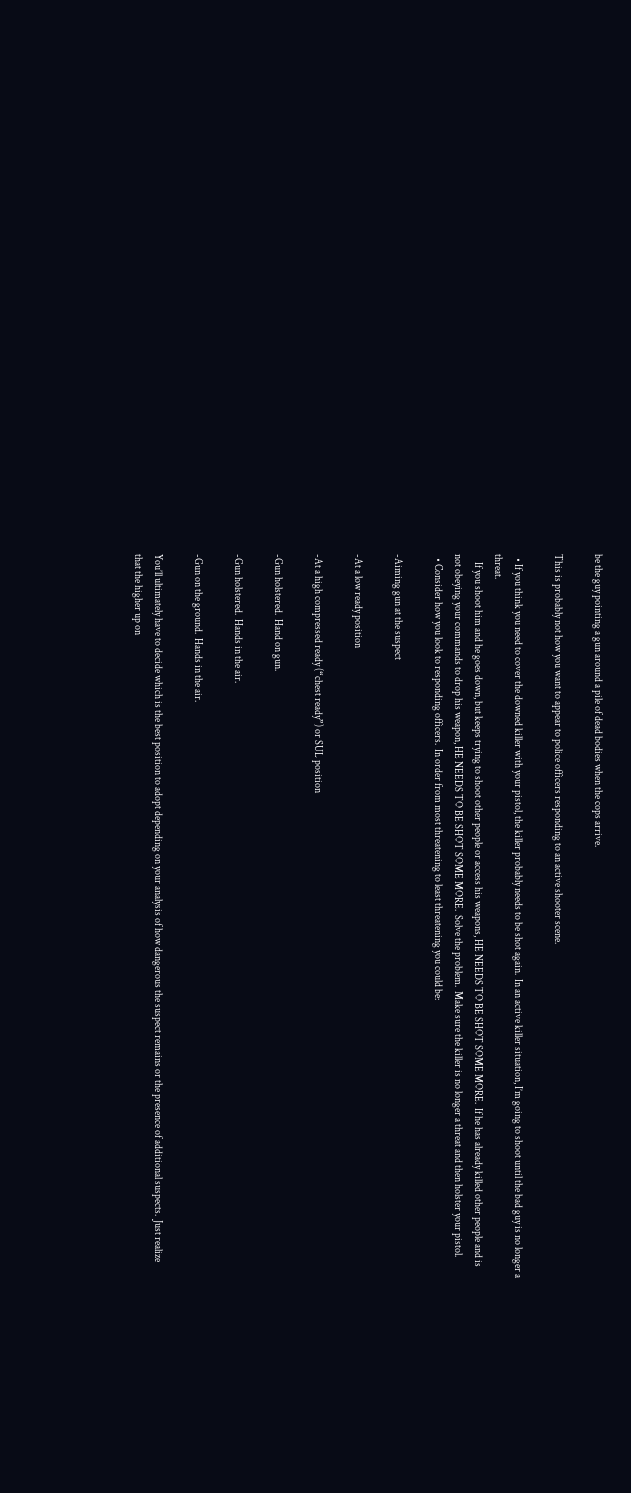be the guy pointing a gun around a pile of dead bodies when the cops arrive.

This is probably not how you want to appear to police officers responding to an active shooter scene.

  • If you think you need to cover the downed killer with your pistol, the killer probably needs to be shot again.  In an active killer situation, I’m going to shoot until the bad guy is no longer a threat.
    If you shoot him and he goes down, but keeps trying to shoot other people or access his weapons, HE NEEDS TO BE SHOT SOME MORE.  If he has already killed other people and is not obeying your commands to drop his weapon, HE NEEDS TO BE SHOT SOME MORE.  Solve the problem.  Make sure the killer is no longer a threat and then holster your pistol.
  • Consider how you look to responding officers.  In order from most threatening to least threatening you could be:

-Aiming gun at the suspect

-At a low ready position

-At a high compressed ready (“chest ready”) or SUL position

-Gun holstered.  Hand on gun.

-Gun holstered.  Hands in the air.

-Gun on the ground.  Hands in the air.

You’ll ultimately have to decide which is the best position to adopt depending on your analysis of how dangerous the suspect remains or the presence of additional suspects.  Just realize that the higher up on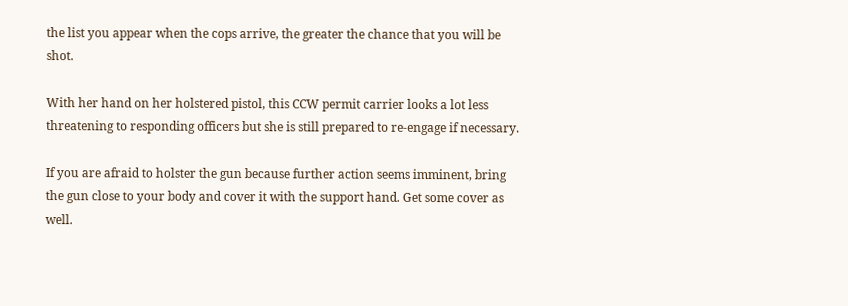the list you appear when the cops arrive, the greater the chance that you will be shot.

With her hand on her holstered pistol, this CCW permit carrier looks a lot less threatening to responding officers but she is still prepared to re-engage if necessary.

If you are afraid to holster the gun because further action seems imminent, bring the gun close to your body and cover it with the support hand. Get some cover as well.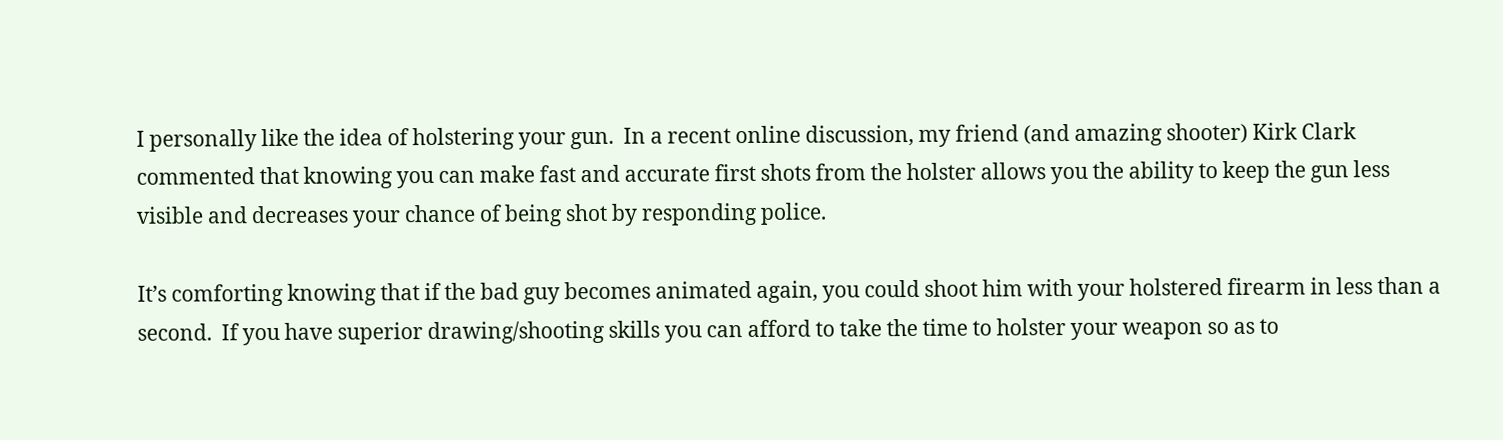I personally like the idea of holstering your gun.  In a recent online discussion, my friend (and amazing shooter) Kirk Clark commented that knowing you can make fast and accurate first shots from the holster allows you the ability to keep the gun less visible and decreases your chance of being shot by responding police.

It’s comforting knowing that if the bad guy becomes animated again, you could shoot him with your holstered firearm in less than a second.  If you have superior drawing/shooting skills you can afford to take the time to holster your weapon so as to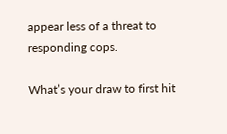appear less of a threat to responding cops.

What’s your draw to first hit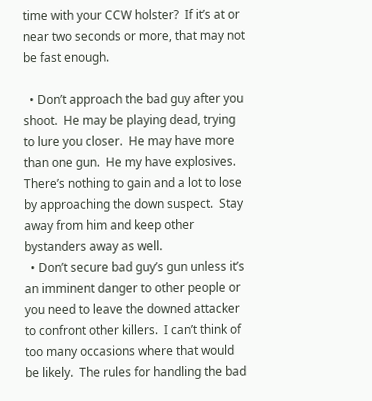time with your CCW holster?  If it’s at or near two seconds or more, that may not be fast enough.

  • Don’t approach the bad guy after you shoot.  He may be playing dead, trying to lure you closer.  He may have more than one gun.  He my have explosives.  There’s nothing to gain and a lot to lose by approaching the down suspect.  Stay away from him and keep other bystanders away as well.
  • Don’t secure bad guy’s gun unless it’s an imminent danger to other people or you need to leave the downed attacker to confront other killers.  I can’t think of too many occasions where that would be likely.  The rules for handling the bad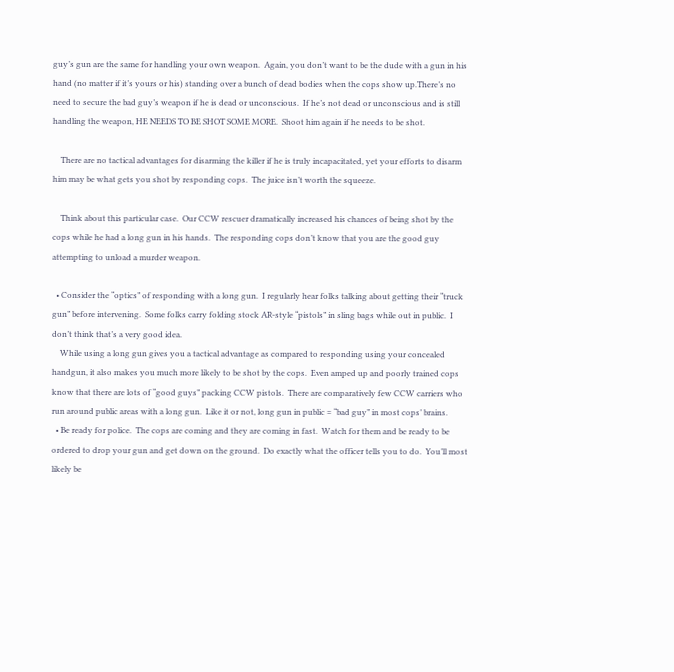guy’s gun are the same for handling your own weapon.  Again, you don’t want to be the dude with a gun in his hand (no matter if it’s yours or his) standing over a bunch of dead bodies when the cops show up.There’s no need to secure the bad guy’s weapon if he is dead or unconscious.  If he’s not dead or unconscious and is still handling the weapon, HE NEEDS TO BE SHOT SOME MORE.  Shoot him again if he needs to be shot.

    There are no tactical advantages for disarming the killer if he is truly incapacitated, yet your efforts to disarm him may be what gets you shot by responding cops.  The juice isn’t worth the squeeze.

    Think about this particular case.  Our CCW rescuer dramatically increased his chances of being shot by the cops while he had a long gun in his hands.  The responding cops don’t know that you are the good guy attempting to unload a murder weapon.

  • Consider the “optics” of responding with a long gun.  I regularly hear folks talking about getting their “truck gun” before intervening.  Some folks carry folding stock AR-style “pistols” in sling bags while out in public.  I don’t think that’s a very good idea.
    While using a long gun gives you a tactical advantage as compared to responding using your concealed handgun, it also makes you much more likely to be shot by the cops.  Even amped up and poorly trained cops know that there are lots of “good guys” packing CCW pistols.  There are comparatively few CCW carriers who run around public areas with a long gun.  Like it or not, long gun in public = “bad guy” in most cops’ brains.
  • Be ready for police.  The cops are coming and they are coming in fast.  Watch for them and be ready to be ordered to drop your gun and get down on the ground.  Do exactly what the officer tells you to do.  You’ll most likely be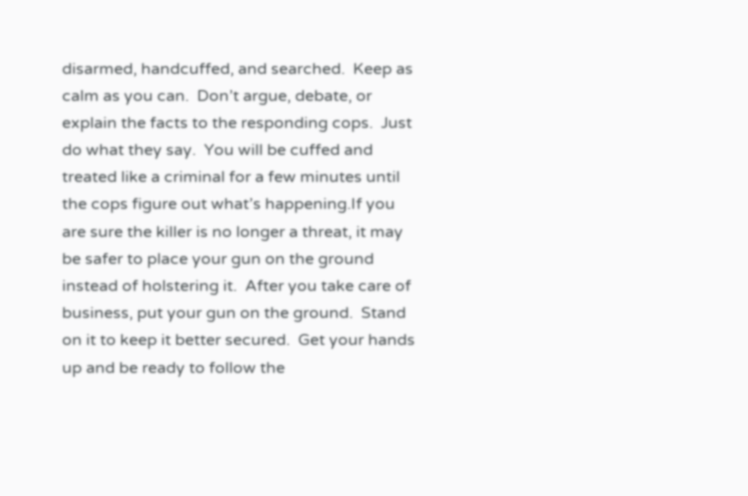disarmed, handcuffed, and searched.  Keep as calm as you can.  Don’t argue, debate, or explain the facts to the responding cops.  Just do what they say.  You will be cuffed and treated like a criminal for a few minutes until the cops figure out what’s happening.If you are sure the killer is no longer a threat, it may be safer to place your gun on the ground instead of holstering it.  After you take care of business, put your gun on the ground.  Stand on it to keep it better secured.  Get your hands up and be ready to follow the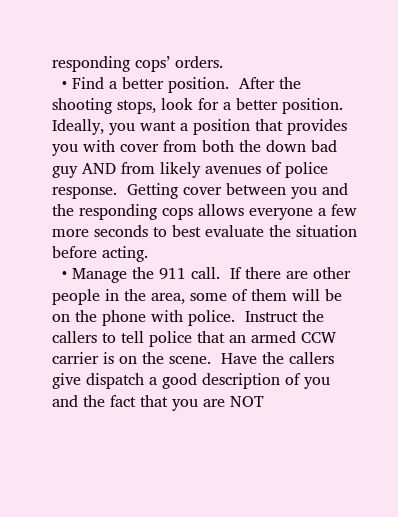responding cops’ orders.
  • Find a better position.  After the shooting stops, look for a better position.  Ideally, you want a position that provides you with cover from both the down bad guy AND from likely avenues of police response.  Getting cover between you and the responding cops allows everyone a few more seconds to best evaluate the situation before acting.
  • Manage the 911 call.  If there are other people in the area, some of them will be on the phone with police.  Instruct the callers to tell police that an armed CCW carrier is on the scene.  Have the callers give dispatch a good description of you and the fact that you are NOT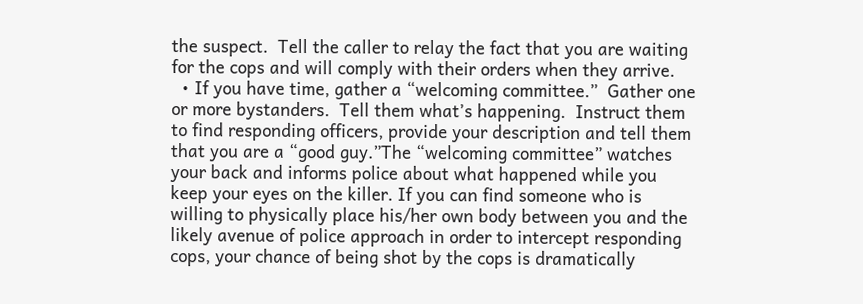the suspect.  Tell the caller to relay the fact that you are waiting for the cops and will comply with their orders when they arrive.
  • If you have time, gather a “welcoming committee.”  Gather one or more bystanders.  Tell them what’s happening.  Instruct them to find responding officers, provide your description and tell them that you are a “good guy.”The “welcoming committee” watches your back and informs police about what happened while you keep your eyes on the killer. If you can find someone who is willing to physically place his/her own body between you and the likely avenue of police approach in order to intercept responding cops, your chance of being shot by the cops is dramatically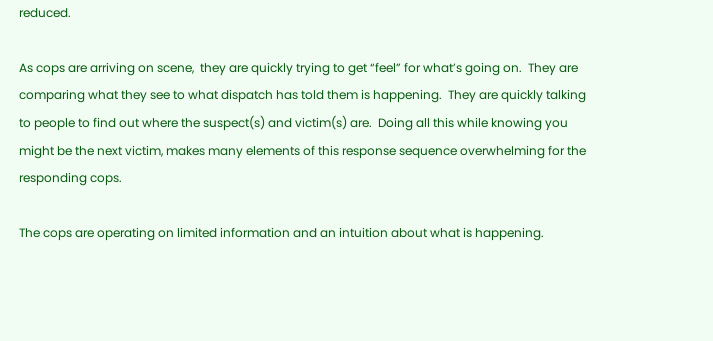reduced.

As cops are arriving on scene,  they are quickly trying to get “feel” for what’s going on.  They are comparing what they see to what dispatch has told them is happening.  They are quickly talking to people to find out where the suspect(s) and victim(s) are.  Doing all this while knowing you might be the next victim, makes many elements of this response sequence overwhelming for the responding cops.

The cops are operating on limited information and an intuition about what is happening.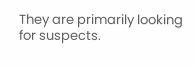They are primarily looking for suspects.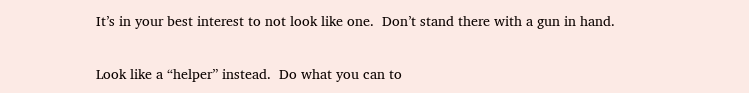It’s in your best interest to not look like one.  Don’t stand there with a gun in hand.

Look like a “helper” instead.  Do what you can to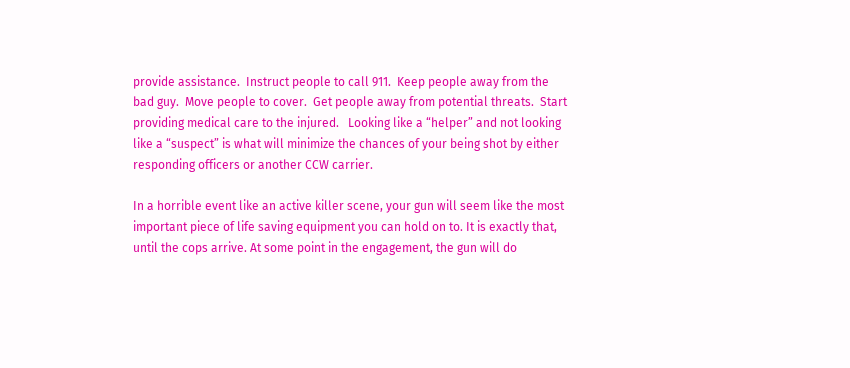provide assistance.  Instruct people to call 911.  Keep people away from the bad guy.  Move people to cover.  Get people away from potential threats.  Start providing medical care to the injured.   Looking like a “helper” and not looking like a “suspect” is what will minimize the chances of your being shot by either responding officers or another CCW carrier.

In a horrible event like an active killer scene, your gun will seem like the most important piece of life saving equipment you can hold on to. It is exactly that, until the cops arrive. At some point in the engagement, the gun will do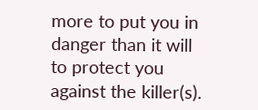more to put you in danger than it will to protect you against the killer(s).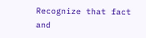Recognize that fact and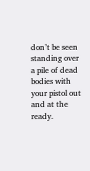don’t be seen standing over a pile of dead bodies with your pistol out and at the ready.